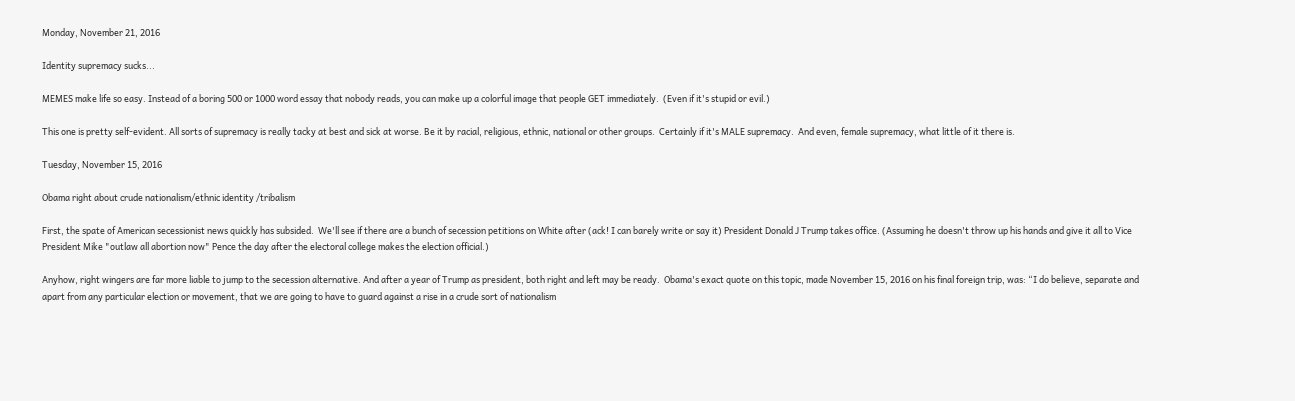Monday, November 21, 2016

Identity supremacy sucks...

MEMES make life so easy. Instead of a boring 500 or 1000 word essay that nobody reads, you can make up a colorful image that people GET immediately.  (Even if it's stupid or evil.)

This one is pretty self-evident. All sorts of supremacy is really tacky at best and sick at worse. Be it by racial, religious, ethnic, national or other groups.  Certainly if it's MALE supremacy.  And even, female supremacy, what little of it there is.

Tuesday, November 15, 2016

Obama right about crude nationalism/ethnic identity /tribalism

First, the spate of American secessionist news quickly has subsided.  We'll see if there are a bunch of secession petitions on White after (ack! I can barely write or say it) President Donald J Trump takes office. (Assuming he doesn't throw up his hands and give it all to Vice President Mike "outlaw all abortion now" Pence the day after the electoral college makes the election official.)

Anyhow, right wingers are far more liable to jump to the secession alternative. And after a year of Trump as president, both right and left may be ready.  Obama's exact quote on this topic, made November 15, 2016 on his final foreign trip, was: “I do believe, separate and apart from any particular election or movement, that we are going to have to guard against a rise in a crude sort of nationalism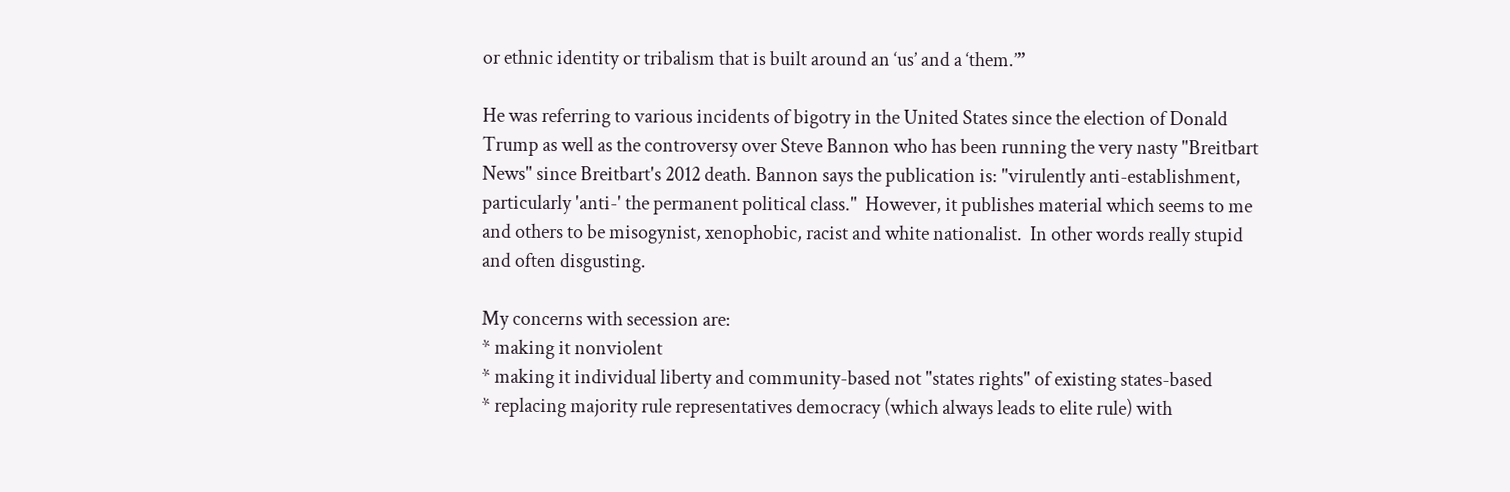or ethnic identity or tribalism that is built around an ‘us’ and a ‘them.’”

He was referring to various incidents of bigotry in the United States since the election of Donald Trump as well as the controversy over Steve Bannon who has been running the very nasty "Breitbart News" since Breitbart's 2012 death. Bannon says the publication is: "virulently anti-establishment, particularly 'anti-' the permanent political class."  However, it publishes material which seems to me and others to be misogynist, xenophobic, racist and white nationalist.  In other words really stupid and often disgusting.

My concerns with secession are:
* making it nonviolent
* making it individual liberty and community-based not "states rights" of existing states-based
* replacing majority rule representatives democracy (which always leads to elite rule) with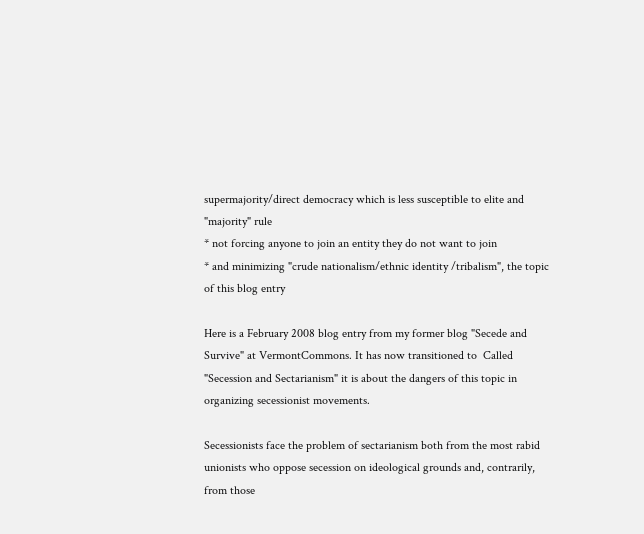supermajority/direct democracy which is less susceptible to elite and "majority" rule
* not forcing anyone to join an entity they do not want to join
* and minimizing "crude nationalism/ethnic identity /tribalism", the topic of this blog entry

Here is a February 2008 blog entry from my former blog "Secede and Survive" at VermontCommons. It has now transitioned to  Called "Secession and Sectarianism" it is about the dangers of this topic in organizing secessionist movements.

Secessionists face the problem of sectarianism both from the most rabid unionists who oppose secession on ideological grounds and, contrarily, from those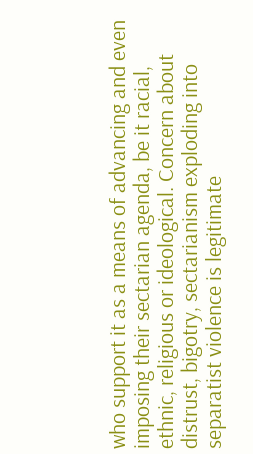who support it as a means of advancing and even imposing their sectarian agenda, be it racial, ethnic, religious or ideological. Concern about distrust, bigotry, sectarianism exploding into separatist violence is legitimate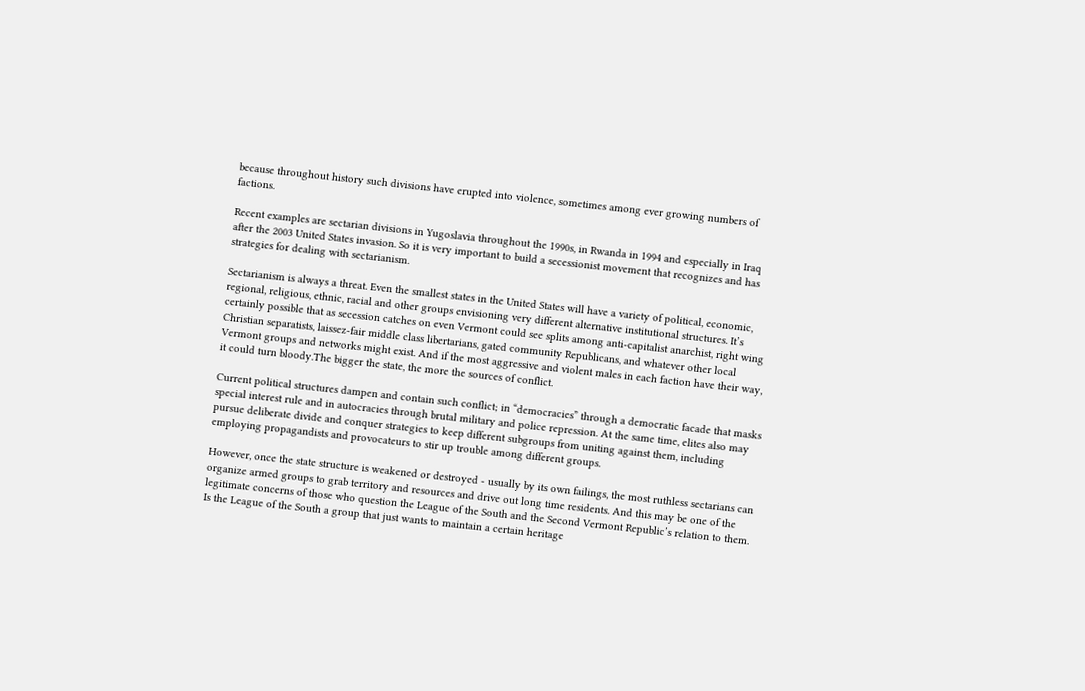because throughout history such divisions have erupted into violence, sometimes among ever growing numbers of factions.

Recent examples are sectarian divisions in Yugoslavia throughout the 1990s, in Rwanda in 1994 and especially in Iraq after the 2003 United States invasion. So it is very important to build a secessionist movement that recognizes and has strategies for dealing with sectarianism.

Sectarianism is always a threat. Even the smallest states in the United States will have a variety of political, economic, regional, religious, ethnic, racial and other groups envisioning very different alternative institutional structures. It’s certainly possible that as secession catches on even Vermont could see splits among anti-capitalist anarchist, right wing Christian separatists, laissez-fair middle class libertarians, gated community Republicans, and whatever other local Vermont groups and networks might exist. And if the most aggressive and violent males in each faction have their way, it could turn bloody.The bigger the state, the more the sources of conflict.

Current political structures dampen and contain such conflict; in “democracies” through a democratic facade that masks special interest rule and in autocracies through brutal military and police repression. At the same time, elites also may pursue deliberate divide and conquer strategies to keep different subgroups from uniting against them, including employing propagandists and provocateurs to stir up trouble among different groups.

However, once the state structure is weakened or destroyed - usually by its own failings, the most ruthless sectarians can organize armed groups to grab territory and resources and drive out long time residents. And this may be one of the legitimate concerns of those who question the League of the South and the Second Vermont Republic’s relation to them. Is the League of the South a group that just wants to maintain a certain heritage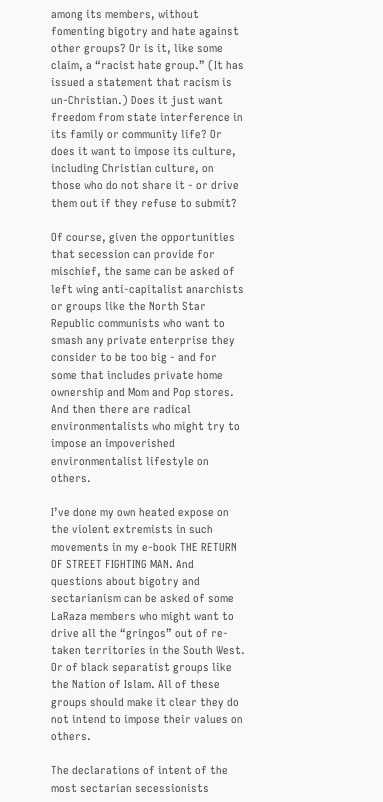among its members, without fomenting bigotry and hate against other groups? Or is it, like some claim, a “racist hate group.” (It has issued a statement that racism is un-Christian.) Does it just want freedom from state interference in its family or community life? Or does it want to impose its culture, including Christian culture, on those who do not share it - or drive them out if they refuse to submit?

Of course, given the opportunities that secession can provide for mischief, the same can be asked of left wing anti-capitalist anarchists or groups like the North Star Republic communists who want to smash any private enterprise they consider to be too big - and for some that includes private home ownership and Mom and Pop stores. And then there are radical environmentalists who might try to impose an impoverished environmentalist lifestyle on others.

I’ve done my own heated expose on the violent extremists in such movements in my e-book THE RETURN OF STREET FIGHTING MAN. And questions about bigotry and sectarianism can be asked of some LaRaza members who might want to drive all the “gringos” out of re-taken territories in the South West. Or of black separatist groups like the Nation of Islam. All of these groups should make it clear they do not intend to impose their values on others.

The declarations of intent of the most sectarian secessionists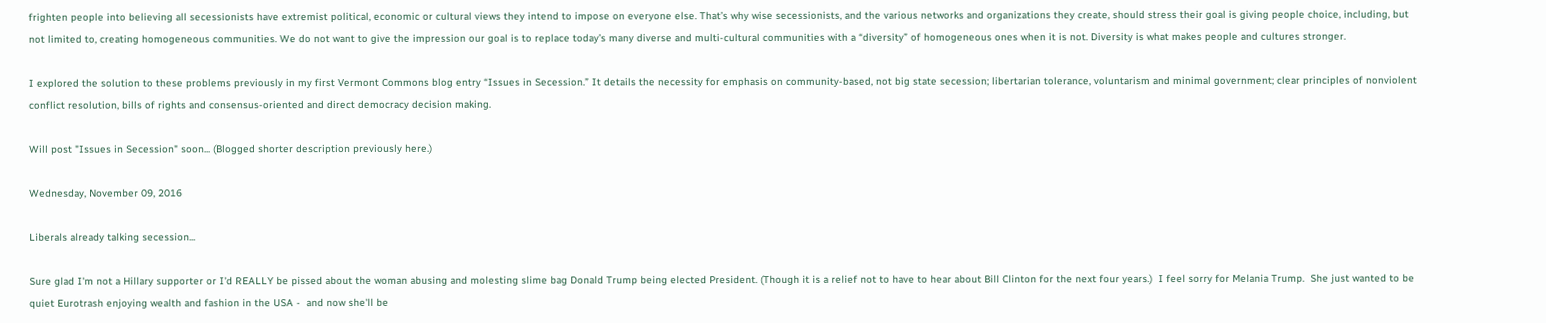frighten people into believing all secessionists have extremist political, economic or cultural views they intend to impose on everyone else. That’s why wise secessionists, and the various networks and organizations they create, should stress their goal is giving people choice, including, but not limited to, creating homogeneous communities. We do not want to give the impression our goal is to replace today’s many diverse and multi-cultural communities with a “diversity” of homogeneous ones when it is not. Diversity is what makes people and cultures stronger.

I explored the solution to these problems previously in my first Vermont Commons blog entry “Issues in Secession.” It details the necessity for emphasis on community-based, not big state secession; libertarian tolerance, voluntarism and minimal government; clear principles of nonviolent conflict resolution, bills of rights and consensus-oriented and direct democracy decision making.

Will post "Issues in Secession" soon... (Blogged shorter description previously here.)

Wednesday, November 09, 2016

Liberals already talking secession...

Sure glad I'm not a Hillary supporter or I'd REALLY be pissed about the woman abusing and molesting slime bag Donald Trump being elected President. (Though it is a relief not to have to hear about Bill Clinton for the next four years.)  I feel sorry for Melania Trump.  She just wanted to be quiet Eurotrash enjoying wealth and fashion in the USA -  and now she'll be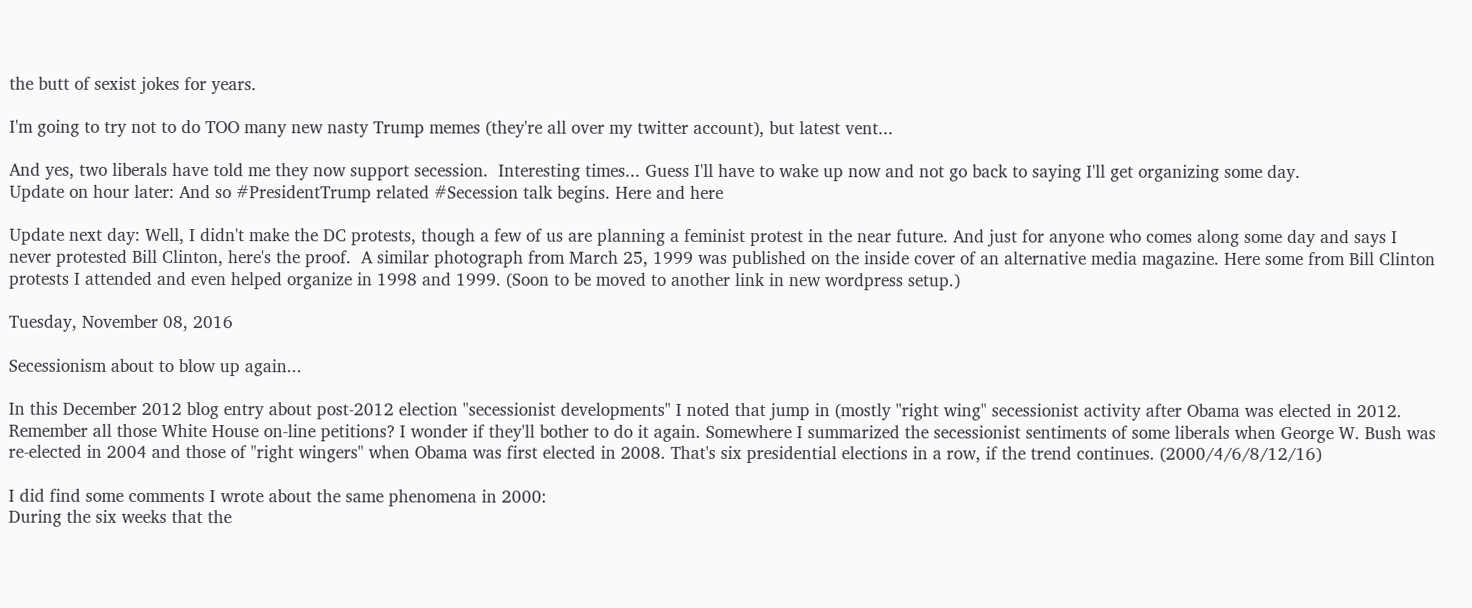the butt of sexist jokes for years.

I'm going to try not to do TOO many new nasty Trump memes (they're all over my twitter account), but latest vent...

And yes, two liberals have told me they now support secession.  Interesting times... Guess I'll have to wake up now and not go back to saying I'll get organizing some day.
Update on hour later: And so #PresidentTrump related #Secession talk begins. Here and here

Update next day: Well, I didn't make the DC protests, though a few of us are planning a feminist protest in the near future. And just for anyone who comes along some day and says I never protested Bill Clinton, here's the proof.  A similar photograph from March 25, 1999 was published on the inside cover of an alternative media magazine. Here some from Bill Clinton protests I attended and even helped organize in 1998 and 1999. (Soon to be moved to another link in new wordpress setup.)

Tuesday, November 08, 2016

Secessionism about to blow up again...

In this December 2012 blog entry about post-2012 election "secessionist developments" I noted that jump in (mostly "right wing" secessionist activity after Obama was elected in 2012.  Remember all those White House on-line petitions? I wonder if they'll bother to do it again. Somewhere I summarized the secessionist sentiments of some liberals when George W. Bush was re-elected in 2004 and those of "right wingers" when Obama was first elected in 2008. That's six presidential elections in a row, if the trend continues. (2000/4/6/8/12/16)

I did find some comments I wrote about the same phenomena in 2000:
During the six weeks that the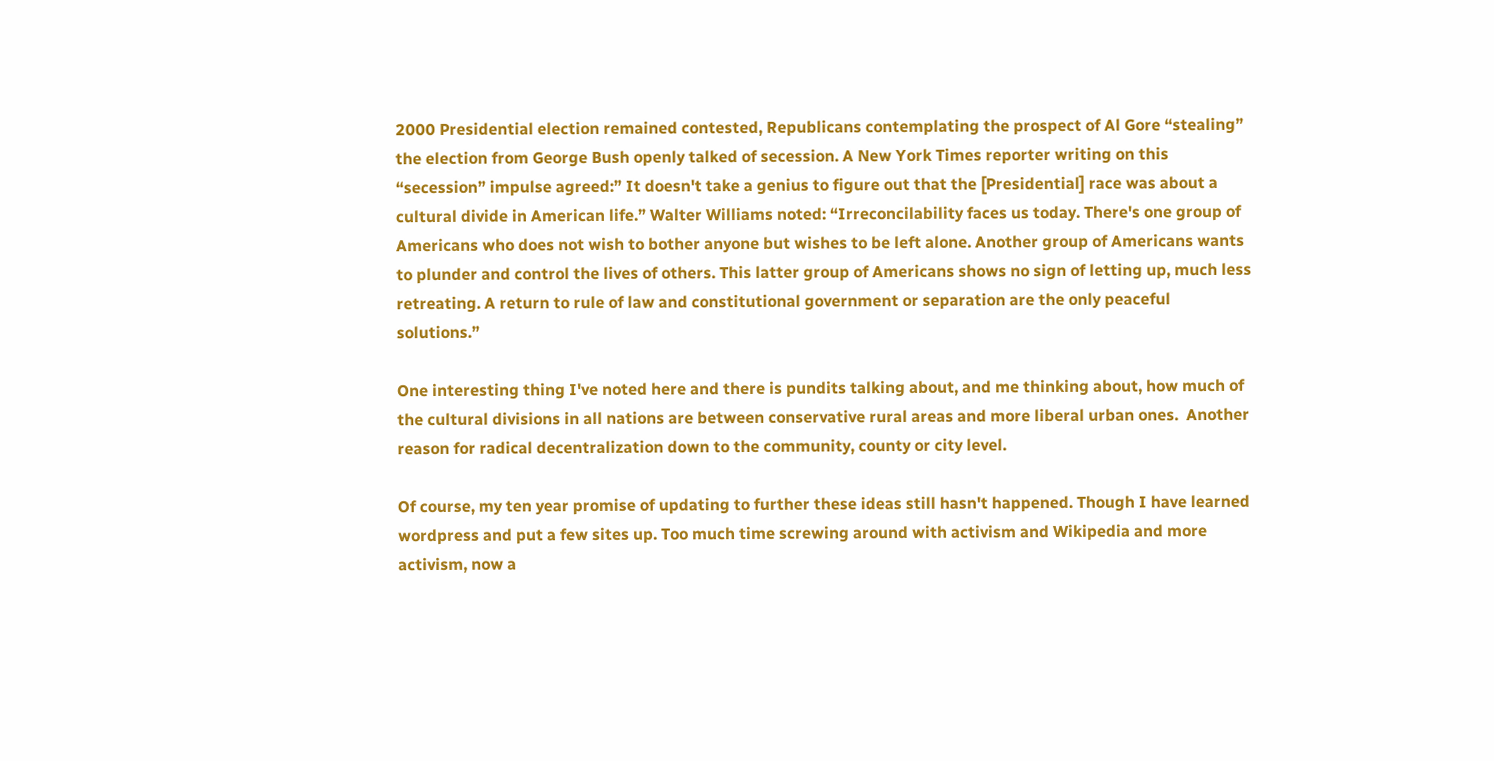2000 Presidential election remained contested, Republicans contemplating the prospect of Al Gore “stealing” the election from George Bush openly talked of secession. A New York Times reporter writing on this “secession” impulse agreed:” It doesn't take a genius to figure out that the [Presidential] race was about a cultural divide in American life.” Walter Williams noted: “Irreconcilability faces us today. There's one group of Americans who does not wish to bother anyone but wishes to be left alone. Another group of Americans wants to plunder and control the lives of others. This latter group of Americans shows no sign of letting up, much less retreating. A return to rule of law and constitutional government or separation are the only peaceful solutions.”

One interesting thing I've noted here and there is pundits talking about, and me thinking about, how much of the cultural divisions in all nations are between conservative rural areas and more liberal urban ones.  Another reason for radical decentralization down to the community, county or city level.

Of course, my ten year promise of updating to further these ideas still hasn't happened. Though I have learned wordpress and put a few sites up. Too much time screwing around with activism and Wikipedia and more activism, now a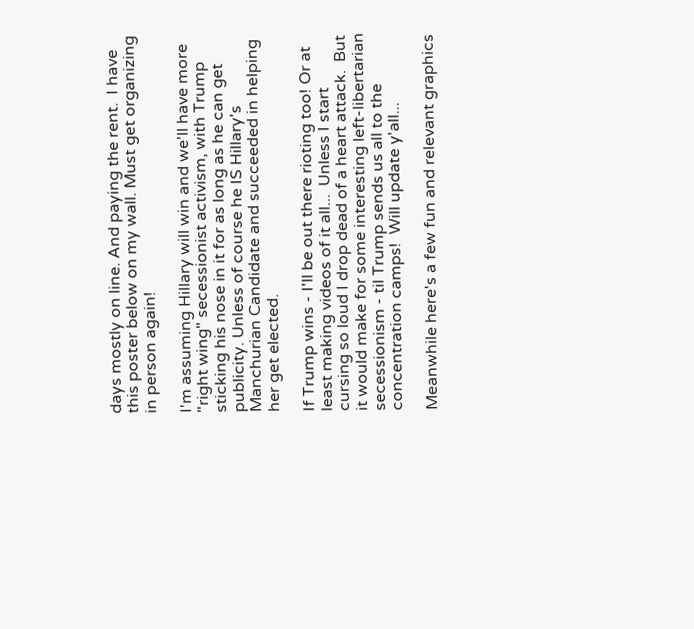days mostly on line. And paying the rent.  I have this poster below on my wall. Must get organizing in person again!

I'm assuming Hillary will win and we'll have more "right wing" secessionist activism, with Trump sticking his nose in it for as long as he can get publicity. Unless of course he IS Hillary's Manchurian Candidate and succeeded in helping her get elected.

If Trump wins - I'll be out there rioting too! Or at least making videos of it all...  Unless I start cursing so loud I drop dead of a heart attack.  But it would make for some interesting left-libertarian secessionism - til Trump sends us all to the concentration camps!  Will update y'all...

Meanwhile here's a few fun and relevant graphics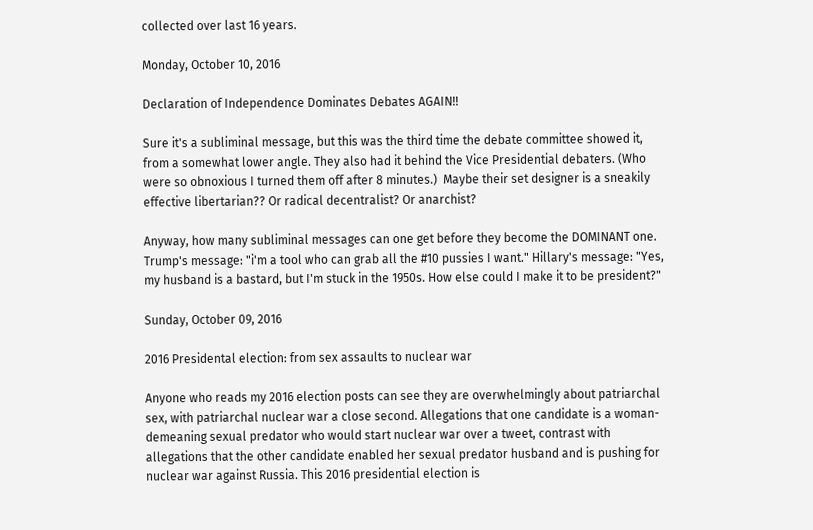collected over last 16 years.

Monday, October 10, 2016

Declaration of Independence Dominates Debates AGAIN!!

Sure it's a subliminal message, but this was the third time the debate committee showed it, from a somewhat lower angle. They also had it behind the Vice Presidential debaters. (Who were so obnoxious I turned them off after 8 minutes.)  Maybe their set designer is a sneakily effective libertarian?? Or radical decentralist? Or anarchist?

Anyway, how many subliminal messages can one get before they become the DOMINANT one.  Trump's message: "i'm a tool who can grab all the #10 pussies I want." Hillary's message: "Yes, my husband is a bastard, but I'm stuck in the 1950s. How else could I make it to be president?"

Sunday, October 09, 2016

2016 Presidental election: from sex assaults to nuclear war

Anyone who reads my 2016 election posts can see they are overwhelmingly about patriarchal sex, with patriarchal nuclear war a close second. Allegations that one candidate is a woman-demeaning sexual predator who would start nuclear war over a tweet, contrast with allegations that the other candidate enabled her sexual predator husband and is pushing for nuclear war against Russia. This 2016 presidential election is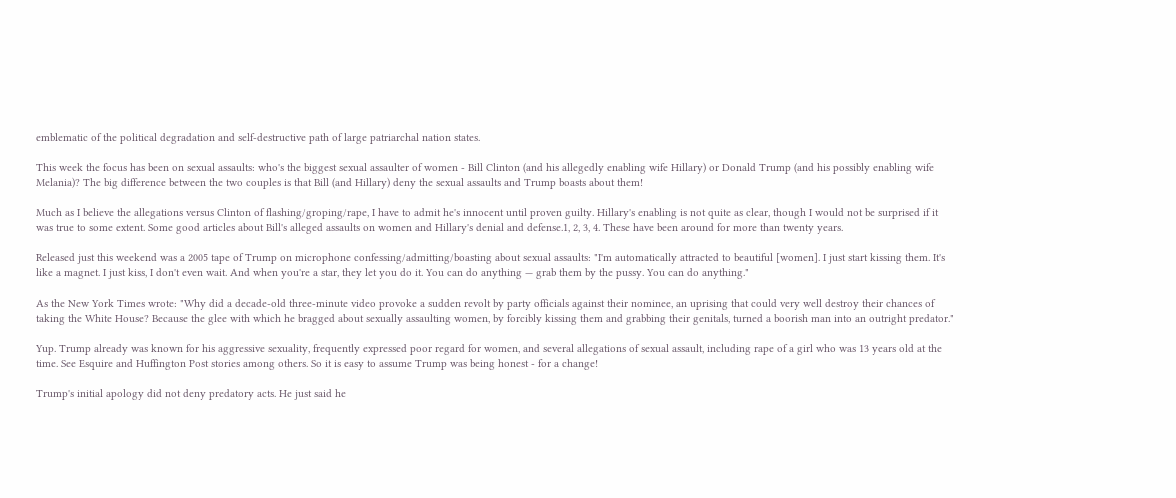emblematic of the political degradation and self-destructive path of large patriarchal nation states.

This week the focus has been on sexual assaults: who's the biggest sexual assaulter of women - Bill Clinton (and his allegedly enabling wife Hillary) or Donald Trump (and his possibly enabling wife Melania)? The big difference between the two couples is that Bill (and Hillary) deny the sexual assaults and Trump boasts about them!

Much as I believe the allegations versus Clinton of flashing/groping/rape, I have to admit he's innocent until proven guilty. Hillary's enabling is not quite as clear, though I would not be surprised if it was true to some extent. Some good articles about Bill's alleged assaults on women and Hillary's denial and defense.1, 2, 3, 4. These have been around for more than twenty years.

Released just this weekend was a 2005 tape of Trump on microphone confessing/admitting/boasting about sexual assaults: "I'm automatically attracted to beautiful [women]. I just start kissing them. It's like a magnet. I just kiss, I don't even wait. And when you're a star, they let you do it. You can do anything — grab them by the pussy. You can do anything."

As the New York Times wrote: "Why did a decade-old three-minute video provoke a sudden revolt by party officials against their nominee, an uprising that could very well destroy their chances of taking the White House? Because the glee with which he bragged about sexually assaulting women, by forcibly kissing them and grabbing their genitals, turned a boorish man into an outright predator."

Yup. Trump already was known for his aggressive sexuality, frequently expressed poor regard for women, and several allegations of sexual assault, including rape of a girl who was 13 years old at the time. See Esquire and Huffington Post stories among others. So it is easy to assume Trump was being honest - for a change!

Trump's initial apology did not deny predatory acts. He just said he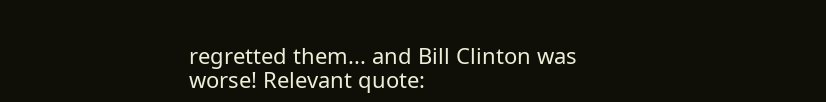regretted them... and Bill Clinton was worse! Relevant quote: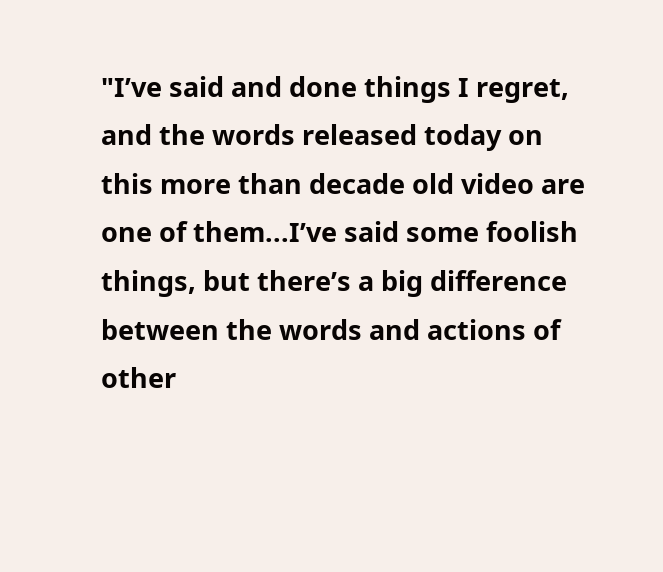"I’ve said and done things I regret, and the words released today on this more than decade old video are one of them...I’ve said some foolish things, but there’s a big difference between the words and actions of other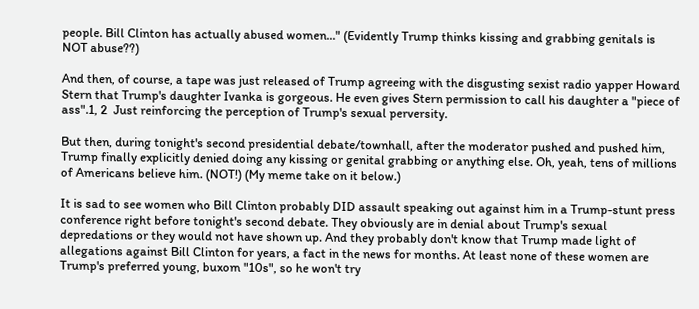people. Bill Clinton has actually abused women..." (Evidently Trump thinks kissing and grabbing genitals is NOT abuse??)

And then, of course, a tape was just released of Trump agreeing with the disgusting sexist radio yapper Howard Stern that Trump's daughter Ivanka is gorgeous. He even gives Stern permission to call his daughter a "piece of ass".1, 2  Just reinforcing the perception of Trump's sexual perversity.

But then, during tonight's second presidential debate/townhall, after the moderator pushed and pushed him, Trump finally explicitly denied doing any kissing or genital grabbing or anything else. Oh, yeah, tens of millions of Americans believe him. (NOT!) (My meme take on it below.)

It is sad to see women who Bill Clinton probably DID assault speaking out against him in a Trump-stunt press conference right before tonight's second debate. They obviously are in denial about Trump's sexual depredations or they would not have shown up. And they probably don't know that Trump made light of allegations against Bill Clinton for years, a fact in the news for months. At least none of these women are Trump's preferred young, buxom "10s", so he won't try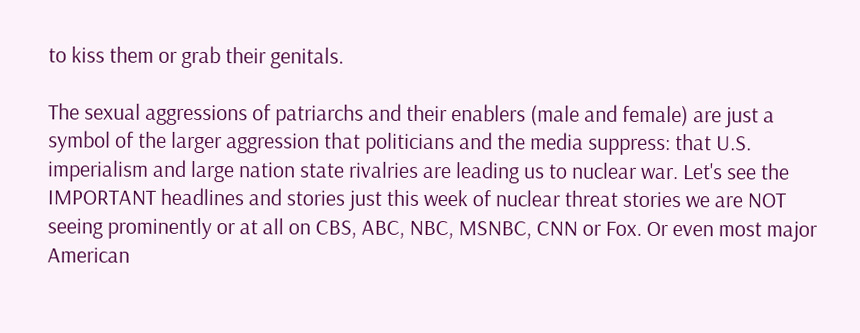to kiss them or grab their genitals.

The sexual aggressions of patriarchs and their enablers (male and female) are just a symbol of the larger aggression that politicians and the media suppress: that U.S. imperialism and large nation state rivalries are leading us to nuclear war. Let's see the IMPORTANT headlines and stories just this week of nuclear threat stories we are NOT seeing prominently or at all on CBS, ABC, NBC, MSNBC, CNN or Fox. Or even most major American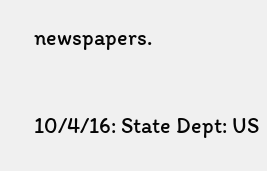newspapers.

10/4/16: State Dept: US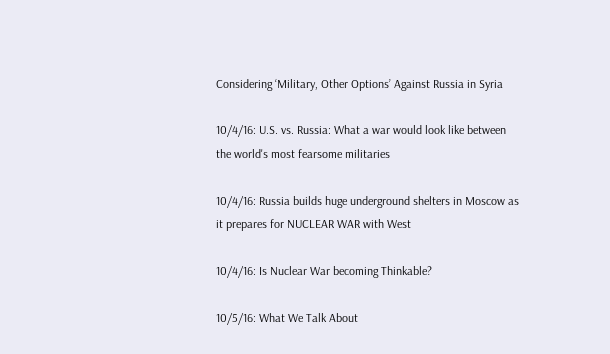Considering ‘Military, Other Options’ Against Russia in Syria

10/4/16: U.S. vs. Russia: What a war would look like between the world's most fearsome militaries

10/4/16: Russia builds huge underground shelters in Moscow as it prepares for NUCLEAR WAR with West

10/4/16: Is Nuclear War becoming Thinkable?

10/5/16: What We Talk About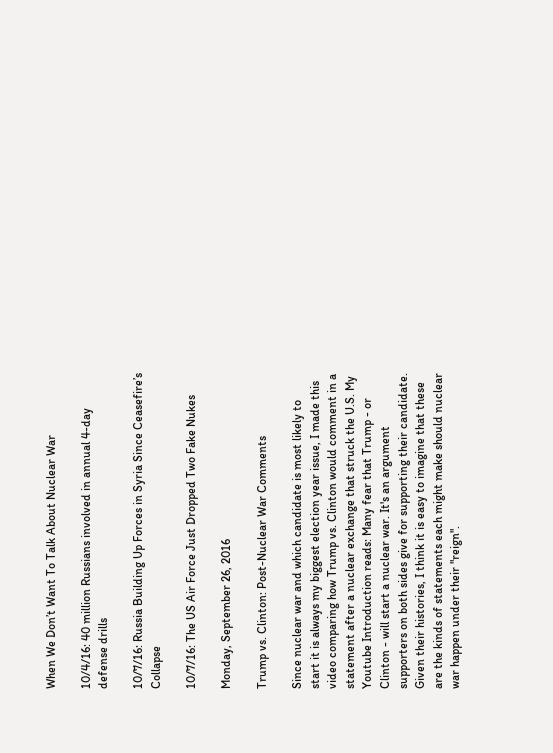When We Don’t Want To Talk About Nuclear War

10/4/16: 40 million Russians involved in annual 4-day defense drills

10/7/16: Russia Building Up Forces in Syria Since Ceasefire’s Collapse

10/7/16: The US Air Force Just Dropped Two Fake Nukes

Monday, September 26, 2016

Trump vs. Clinton: Post-Nuclear War Comments

Since nuclear war and which candidate is most likely to start it is always my biggest election year issue, I made this video comparing how Trump vs. Clinton would comment in a statement after a nuclear exchange that struck the U.S. My Youtube Introduction reads: Many fear that Trump - or Clinton - will start a nuclear war. It's an argument supporters on both sides give for supporting their candidate. Given their histories, I think it is easy to imagine that these are the kinds of statements each might make should nuclear war happen under their "reign".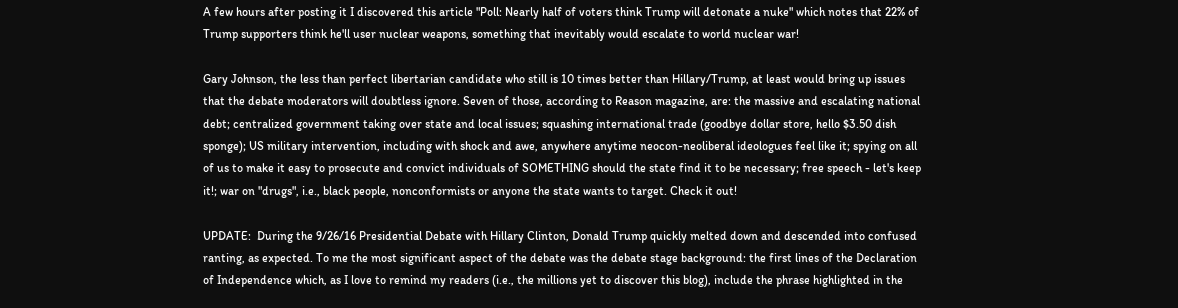A few hours after posting it I discovered this article "Poll: Nearly half of voters think Trump will detonate a nuke" which notes that 22% of Trump supporters think he'll user nuclear weapons, something that inevitably would escalate to world nuclear war!

Gary Johnson, the less than perfect libertarian candidate who still is 10 times better than Hillary/Trump, at least would bring up issues that the debate moderators will doubtless ignore. Seven of those, according to Reason magazine, are: the massive and escalating national debt; centralized government taking over state and local issues; squashing international trade (goodbye dollar store, hello $3.50 dish sponge); US military intervention, including with shock and awe, anywhere anytime neocon-neoliberal ideologues feel like it; spying on all of us to make it easy to prosecute and convict individuals of SOMETHING should the state find it to be necessary; free speech - let's keep it!; war on "drugs", i.e., black people, nonconformists or anyone the state wants to target. Check it out!

UPDATE:  During the 9/26/16 Presidential Debate with Hillary Clinton, Donald Trump quickly melted down and descended into confused ranting, as expected. To me the most significant aspect of the debate was the debate stage background: the first lines of the Declaration of Independence which, as I love to remind my readers (i.e., the millions yet to discover this blog), include the phrase highlighted in the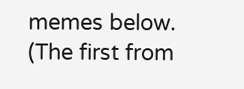memes below. (The first from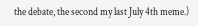the debate, the second my last July 4th meme.)